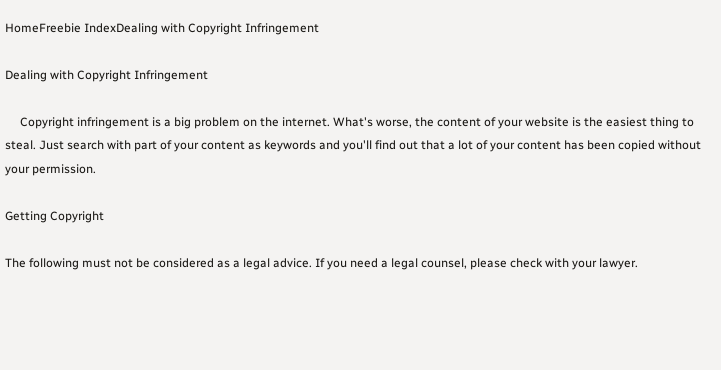HomeFreebie IndexDealing with Copyright Infringement

Dealing with Copyright Infringement

     Copyright infringement is a big problem on the internet. What's worse, the content of your website is the easiest thing to steal. Just search with part of your content as keywords and you'll find out that a lot of your content has been copied without your permission.

Getting Copyright

The following must not be considered as a legal advice. If you need a legal counsel, please check with your lawyer.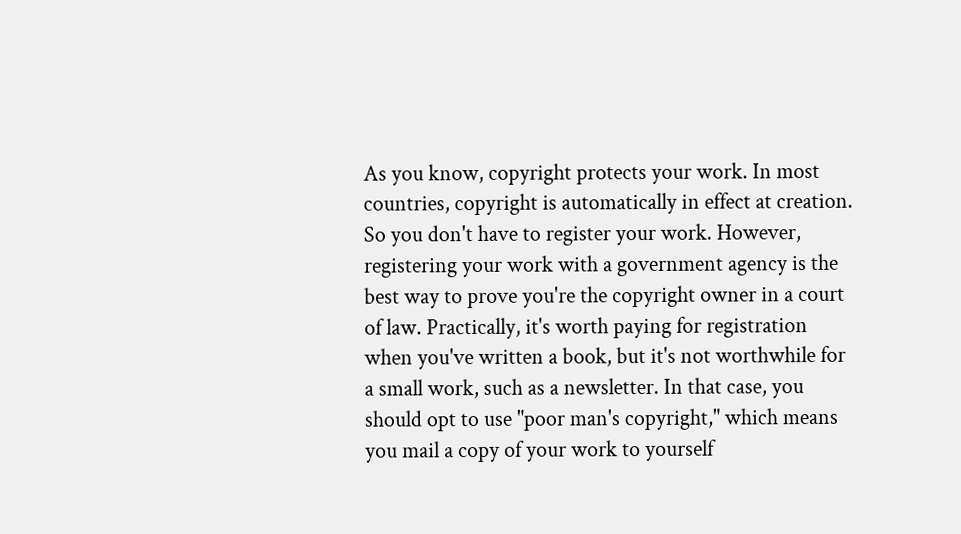As you know, copyright protects your work. In most countries, copyright is automatically in effect at creation. So you don't have to register your work. However, registering your work with a government agency is the best way to prove you're the copyright owner in a court of law. Practically, it's worth paying for registration when you've written a book, but it's not worthwhile for a small work, such as a newsletter. In that case, you should opt to use "poor man's copyright," which means you mail a copy of your work to yourself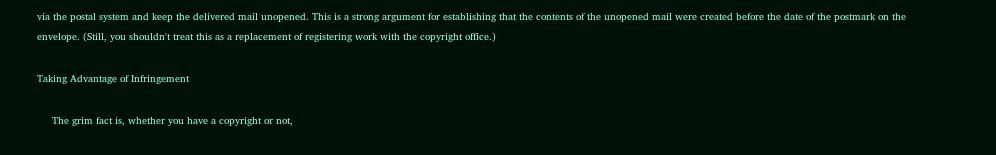via the postal system and keep the delivered mail unopened. This is a strong argument for establishing that the contents of the unopened mail were created before the date of the postmark on the envelope. (Still, you shouldn't treat this as a replacement of registering work with the copyright office.)

Taking Advantage of Infringement

     The grim fact is, whether you have a copyright or not,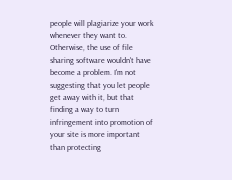people will plagiarize your work whenever they want to. Otherwise, the use of file sharing software wouldn't have become a problem. I'm not suggesting that you let people get away with it, but that finding a way to turn infringement into promotion of your site is more important than protecting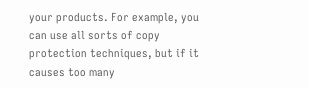your products. For example, you can use all sorts of copy protection techniques, but if it causes too many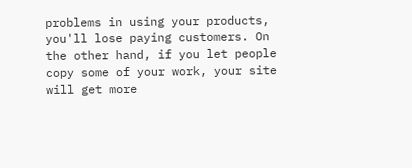problems in using your products, you'll lose paying customers. On the other hand, if you let people copy some of your work, your site will get more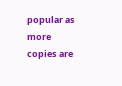popular as more copies are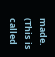made. (This is called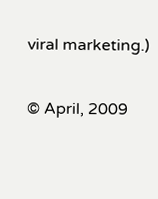viral marketing.)

© April, 2009